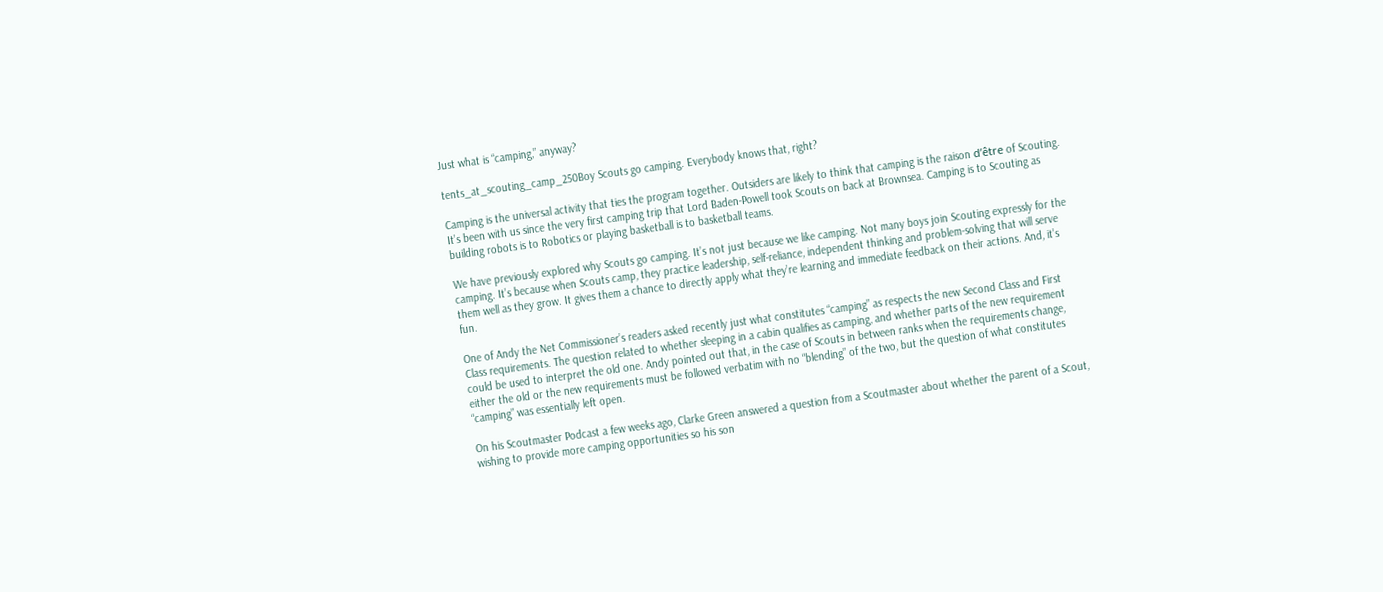Just what is “camping,” anyway?

tents_at_scouting_camp_250Boy Scouts go camping. Everybody knows that, right?

Camping is the universal activity that ties the program together. Outsiders are likely to think that camping is the raison d’être of Scouting. It’s been with us since the very first camping trip that Lord Baden-Powell took Scouts on back at Brownsea. Camping is to Scouting as building robots is to Robotics or playing basketball is to basketball teams.

We have previously explored why Scouts go camping. It’s not just because we like camping. Not many boys join Scouting expressly for the camping. It’s because when Scouts camp, they practice leadership, self-reliance, independent thinking and problem-solving that will serve them well as they grow. It gives them a chance to directly apply what they’re learning and immediate feedback on their actions. And, it’s fun.

One of Andy the Net Commissioner’s readers asked recently just what constitutes “camping” as respects the new Second Class and First Class requirements. The question related to whether sleeping in a cabin qualifies as camping, and whether parts of the new requirement could be used to interpret the old one. Andy pointed out that, in the case of Scouts in between ranks when the requirements change, either the old or the new requirements must be followed verbatim with no “blending” of the two, but the question of what constitutes “camping” was essentially left open.

On his Scoutmaster Podcast a few weeks ago, Clarke Green answered a question from a Scoutmaster about whether the parent of a Scout, wishing to provide more camping opportunities so his son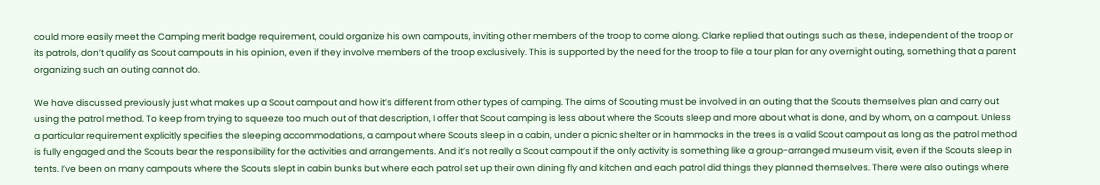could more easily meet the Camping merit badge requirement, could organize his own campouts, inviting other members of the troop to come along. Clarke replied that outings such as these, independent of the troop or its patrols, don’t qualify as Scout campouts in his opinion, even if they involve members of the troop exclusively. This is supported by the need for the troop to file a tour plan for any overnight outing, something that a parent organizing such an outing cannot do.

We have discussed previously just what makes up a Scout campout and how it’s different from other types of camping. The aims of Scouting must be involved in an outing that the Scouts themselves plan and carry out using the patrol method. To keep from trying to squeeze too much out of that description, I offer that Scout camping is less about where the Scouts sleep and more about what is done, and by whom, on a campout. Unless a particular requirement explicitly specifies the sleeping accommodations, a campout where Scouts sleep in a cabin, under a picnic shelter or in hammocks in the trees is a valid Scout campout as long as the patrol method is fully engaged and the Scouts bear the responsibility for the activities and arrangements. And it’s not really a Scout campout if the only activity is something like a group-arranged museum visit, even if the Scouts sleep in tents. I’ve been on many campouts where the Scouts slept in cabin bunks but where each patrol set up their own dining fly and kitchen and each patrol did things they planned themselves. There were also outings where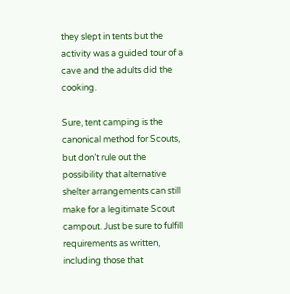they slept in tents but the activity was a guided tour of a cave and the adults did the cooking.

Sure, tent camping is the canonical method for Scouts, but don’t rule out the possibility that alternative shelter arrangements can still make for a legitimate Scout campout. Just be sure to fulfill requirements as written, including those that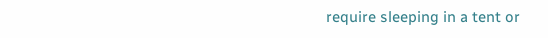require sleeping in a tent or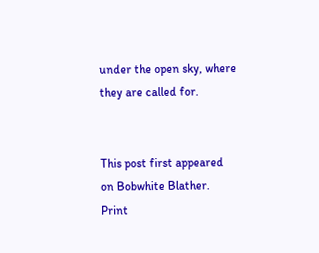under the open sky, where they are called for.


This post first appeared on Bobwhite Blather.
Print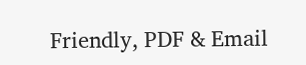Friendly, PDF & Email